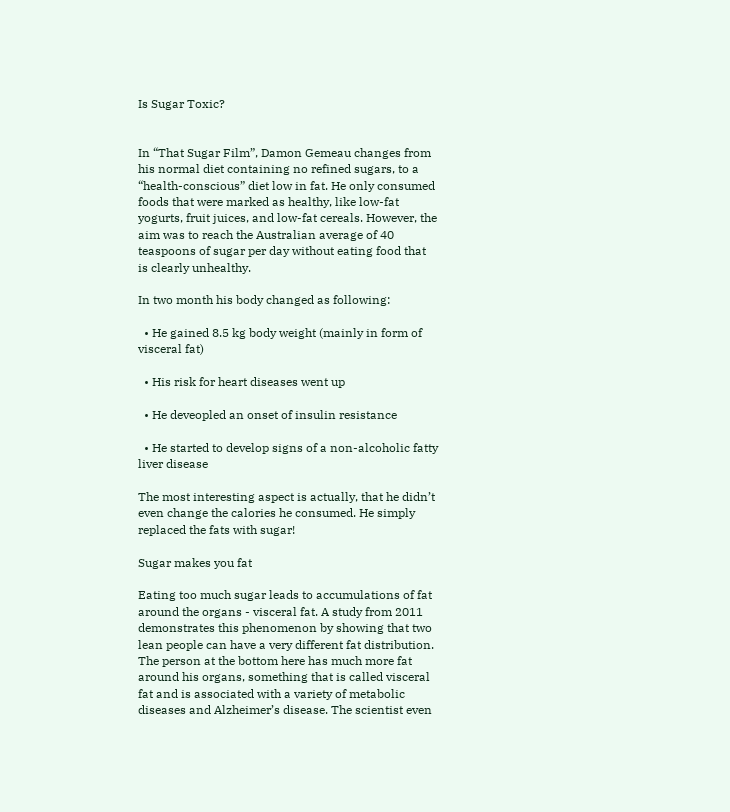Is Sugar Toxic?


In “That Sugar Film”, Damon Gemeau changes from his normal diet containing no refined sugars, to a “health-conscious” diet low in fat. He only consumed foods that were marked as healthy, like low-fat yogurts, fruit juices, and low-fat cereals. However, the aim was to reach the Australian average of 40 teaspoons of sugar per day without eating food that is clearly unhealthy.

In two month his body changed as following:

  • He gained 8.5 kg body weight (mainly in form of visceral fat)

  • His risk for heart diseases went up

  • He deveopled an onset of insulin resistance

  • He started to develop signs of a non-alcoholic fatty liver disease

The most interesting aspect is actually, that he didn’t even change the calories he consumed. He simply replaced the fats with sugar!

Sugar makes you fat

Eating too much sugar leads to accumulations of fat around the organs - visceral fat. A study from 2011 demonstrates this phenomenon by showing that two lean people can have a very different fat distribution. The person at the bottom here has much more fat around his organs, something that is called visceral fat and is associated with a variety of metabolic diseases and Alzheimer’s disease. The scientist even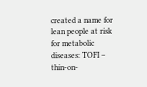created a name for lean people at risk for metabolic diseases: TOFI – thin-on-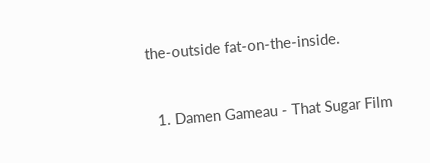the-outside fat-on-the-inside.


  1. Damen Gameau - That Sugar Film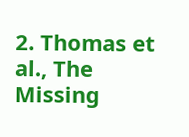2. Thomas et al., The Missing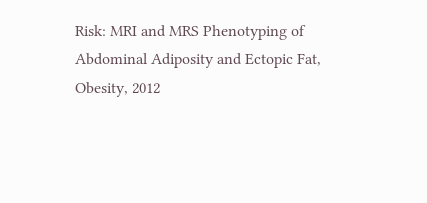Risk: MRI and MRS Phenotyping of Abdominal Adiposity and Ectopic Fat, Obesity, 2012